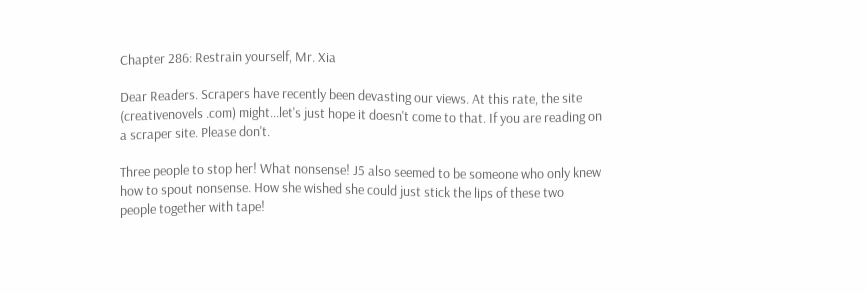Chapter 286: Restrain yourself, Mr. Xia

Dear Readers. Scrapers have recently been devasting our views. At this rate, the site (creativenovels .com) might...let's just hope it doesn't come to that. If you are reading on a scraper site. Please don't.

Three people to stop her! What nonsense! J5 also seemed to be someone who only knew how to spout nonsense. How she wished she could just stick the lips of these two people together with tape!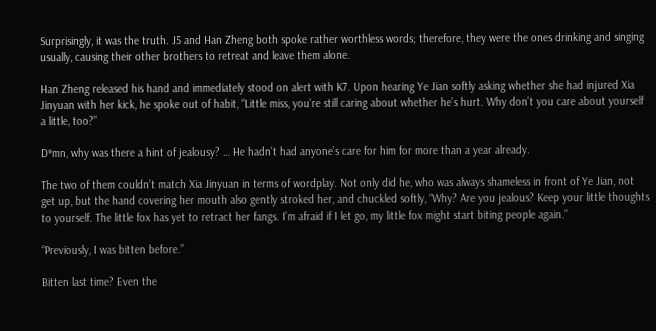Surprisingly, it was the truth. J5 and Han Zheng both spoke rather worthless words; therefore, they were the ones drinking and singing usually, causing their other brothers to retreat and leave them alone.

Han Zheng released his hand and immediately stood on alert with K7. Upon hearing Ye Jian softly asking whether she had injured Xia Jinyuan with her kick, he spoke out of habit, “Little miss, you’re still caring about whether he’s hurt. Why don’t you care about yourself a little, too?”

D*mn, why was there a hint of jealousy? … He hadn’t had anyone’s care for him for more than a year already.

The two of them couldn’t match Xia Jinyuan in terms of wordplay. Not only did he, who was always shameless in front of Ye Jian, not get up, but the hand covering her mouth also gently stroked her, and chuckled softly, “Why? Are you jealous? Keep your little thoughts to yourself. The little fox has yet to retract her fangs. I’m afraid if I let go, my little fox might start biting people again.”

“Previously, I was bitten before.”

Bitten last time? Even the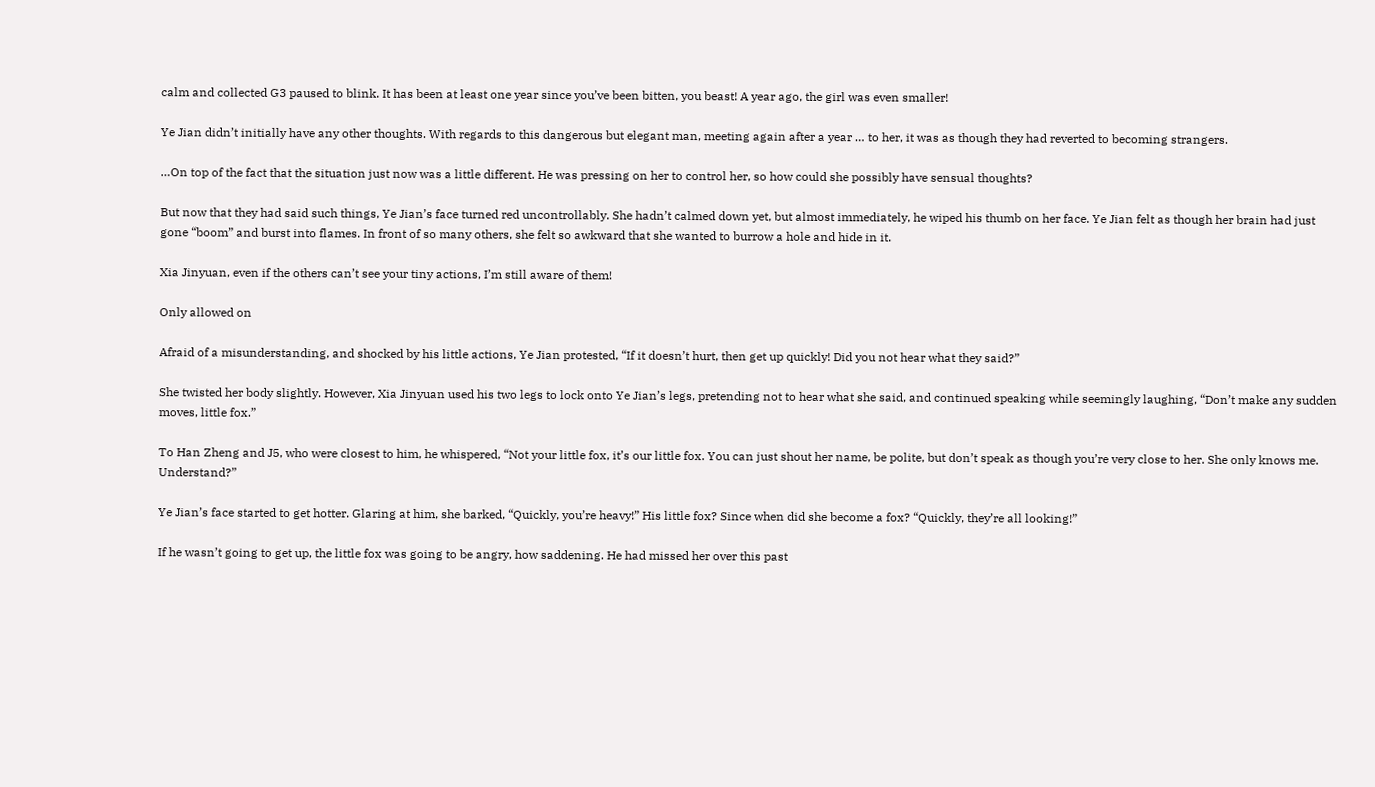calm and collected G3 paused to blink. It has been at least one year since you’ve been bitten, you beast! A year ago, the girl was even smaller!

Ye Jian didn’t initially have any other thoughts. With regards to this dangerous but elegant man, meeting again after a year … to her, it was as though they had reverted to becoming strangers.

…On top of the fact that the situation just now was a little different. He was pressing on her to control her, so how could she possibly have sensual thoughts?

But now that they had said such things, Ye Jian’s face turned red uncontrollably. She hadn’t calmed down yet, but almost immediately, he wiped his thumb on her face. Ye Jian felt as though her brain had just gone “boom” and burst into flames. In front of so many others, she felt so awkward that she wanted to burrow a hole and hide in it.

Xia Jinyuan, even if the others can’t see your tiny actions, I’m still aware of them!

Only allowed on

Afraid of a misunderstanding, and shocked by his little actions, Ye Jian protested, “If it doesn’t hurt, then get up quickly! Did you not hear what they said?”

She twisted her body slightly. However, Xia Jinyuan used his two legs to lock onto Ye Jian’s legs, pretending not to hear what she said, and continued speaking while seemingly laughing, “Don’t make any sudden moves, little fox.”

To Han Zheng and J5, who were closest to him, he whispered, “Not your little fox, it’s our little fox. You can just shout her name, be polite, but don’t speak as though you’re very close to her. She only knows me. Understand?”

Ye Jian’s face started to get hotter. Glaring at him, she barked, “Quickly, you’re heavy!” His little fox? Since when did she become a fox? “Quickly, they’re all looking!”

If he wasn’t going to get up, the little fox was going to be angry, how saddening. He had missed her over this past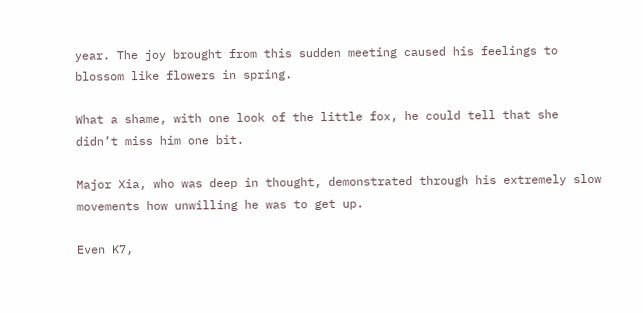year. The joy brought from this sudden meeting caused his feelings to blossom like flowers in spring.

What a shame, with one look of the little fox, he could tell that she didn’t miss him one bit.

Major Xia, who was deep in thought, demonstrated through his extremely slow movements how unwilling he was to get up.

Even K7,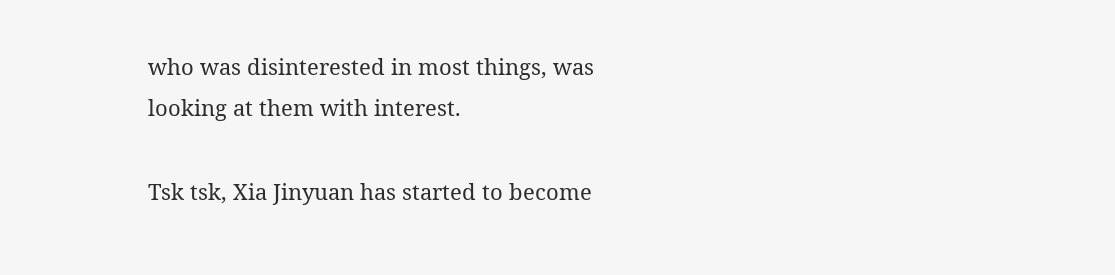who was disinterested in most things, was looking at them with interest.

Tsk tsk, Xia Jinyuan has started to become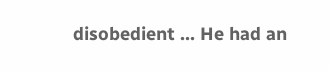disobedient … He had an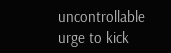uncontrollable urge to kick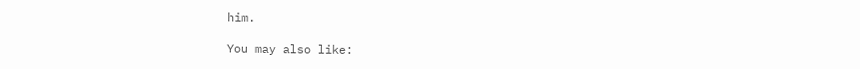him.

You may also like: